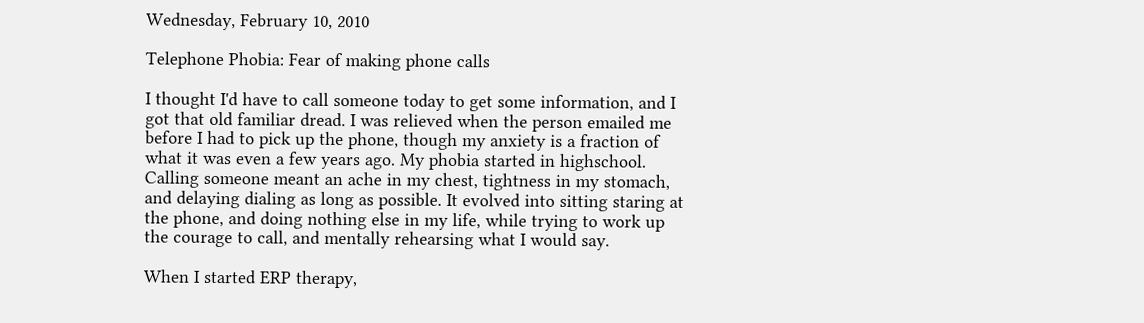Wednesday, February 10, 2010

Telephone Phobia: Fear of making phone calls

I thought I'd have to call someone today to get some information, and I got that old familiar dread. I was relieved when the person emailed me before I had to pick up the phone, though my anxiety is a fraction of what it was even a few years ago. My phobia started in highschool. Calling someone meant an ache in my chest, tightness in my stomach, and delaying dialing as long as possible. It evolved into sitting staring at the phone, and doing nothing else in my life, while trying to work up the courage to call, and mentally rehearsing what I would say.

When I started ERP therapy,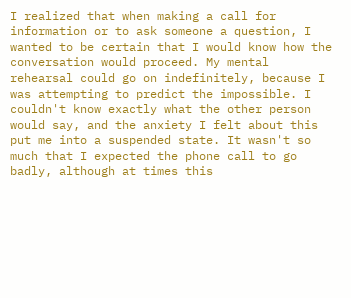I realized that when making a call for information or to ask someone a question, I wanted to be certain that I would know how the conversation would proceed. My mental rehearsal could go on indefinitely, because I was attempting to predict the impossible. I couldn't know exactly what the other person would say, and the anxiety I felt about this put me into a suspended state. It wasn't so much that I expected the phone call to go badly, although at times this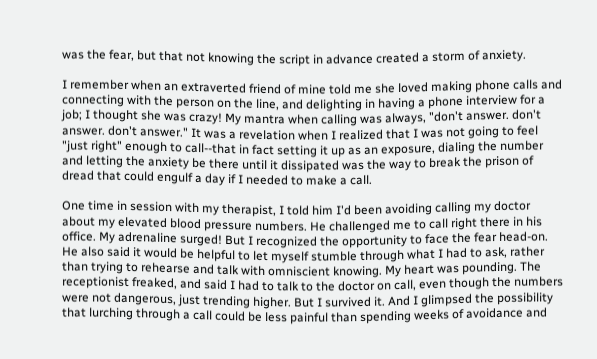was the fear, but that not knowing the script in advance created a storm of anxiety.

I remember when an extraverted friend of mine told me she loved making phone calls and connecting with the person on the line, and delighting in having a phone interview for a job; I thought she was crazy! My mantra when calling was always, "don't answer. don't answer. don't answer." It was a revelation when I realized that I was not going to feel "just right" enough to call--that in fact setting it up as an exposure, dialing the number and letting the anxiety be there until it dissipated was the way to break the prison of dread that could engulf a day if I needed to make a call.

One time in session with my therapist, I told him I'd been avoiding calling my doctor about my elevated blood pressure numbers. He challenged me to call right there in his office. My adrenaline surged! But I recognized the opportunity to face the fear head-on. He also said it would be helpful to let myself stumble through what I had to ask, rather than trying to rehearse and talk with omniscient knowing. My heart was pounding. The receptionist freaked, and said I had to talk to the doctor on call, even though the numbers were not dangerous, just trending higher. But I survived it. And I glimpsed the possibility that lurching through a call could be less painful than spending weeks of avoidance and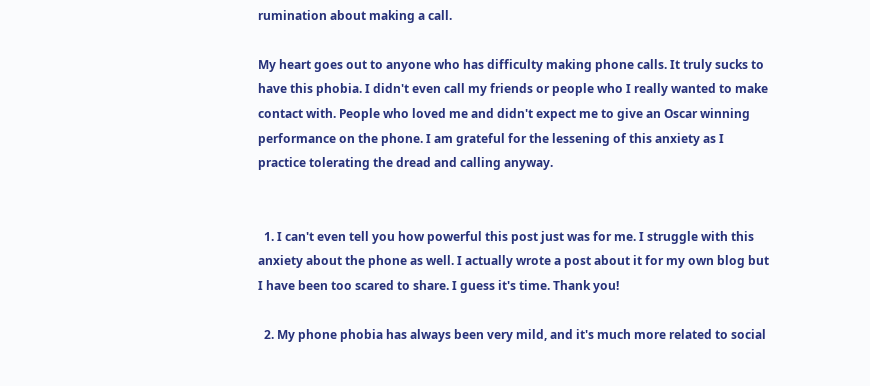rumination about making a call.

My heart goes out to anyone who has difficulty making phone calls. It truly sucks to have this phobia. I didn't even call my friends or people who I really wanted to make contact with. People who loved me and didn't expect me to give an Oscar winning performance on the phone. I am grateful for the lessening of this anxiety as I practice tolerating the dread and calling anyway.


  1. I can't even tell you how powerful this post just was for me. I struggle with this anxiety about the phone as well. I actually wrote a post about it for my own blog but I have been too scared to share. I guess it's time. Thank you!

  2. My phone phobia has always been very mild, and it's much more related to social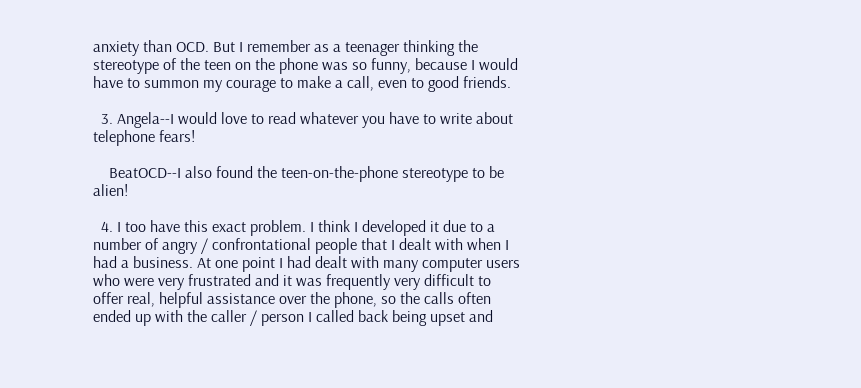anxiety than OCD. But I remember as a teenager thinking the stereotype of the teen on the phone was so funny, because I would have to summon my courage to make a call, even to good friends.

  3. Angela--I would love to read whatever you have to write about telephone fears!

    BeatOCD--I also found the teen-on-the-phone stereotype to be alien!

  4. I too have this exact problem. I think I developed it due to a number of angry / confrontational people that I dealt with when I had a business. At one point I had dealt with many computer users who were very frustrated and it was frequently very difficult to offer real, helpful assistance over the phone, so the calls often ended up with the caller / person I called back being upset and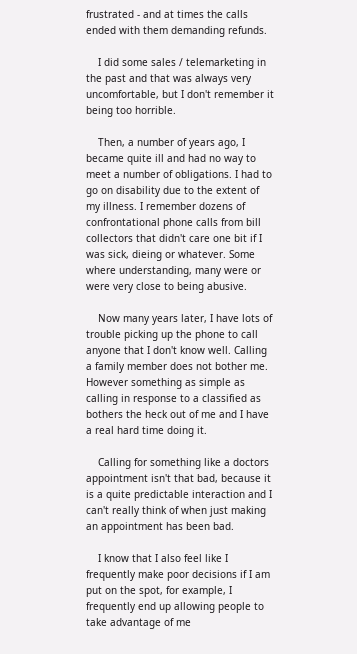frustrated - and at times the calls ended with them demanding refunds.

    I did some sales / telemarketing in the past and that was always very uncomfortable, but I don't remember it being too horrible.

    Then, a number of years ago, I became quite ill and had no way to meet a number of obligations. I had to go on disability due to the extent of my illness. I remember dozens of confrontational phone calls from bill collectors that didn't care one bit if I was sick, dieing or whatever. Some where understanding, many were or were very close to being abusive.

    Now many years later, I have lots of trouble picking up the phone to call anyone that I don't know well. Calling a family member does not bother me. However something as simple as calling in response to a classified as bothers the heck out of me and I have a real hard time doing it.

    Calling for something like a doctors appointment isn't that bad, because it is a quite predictable interaction and I can't really think of when just making an appointment has been bad.

    I know that I also feel like I frequently make poor decisions if I am put on the spot, for example, I frequently end up allowing people to take advantage of me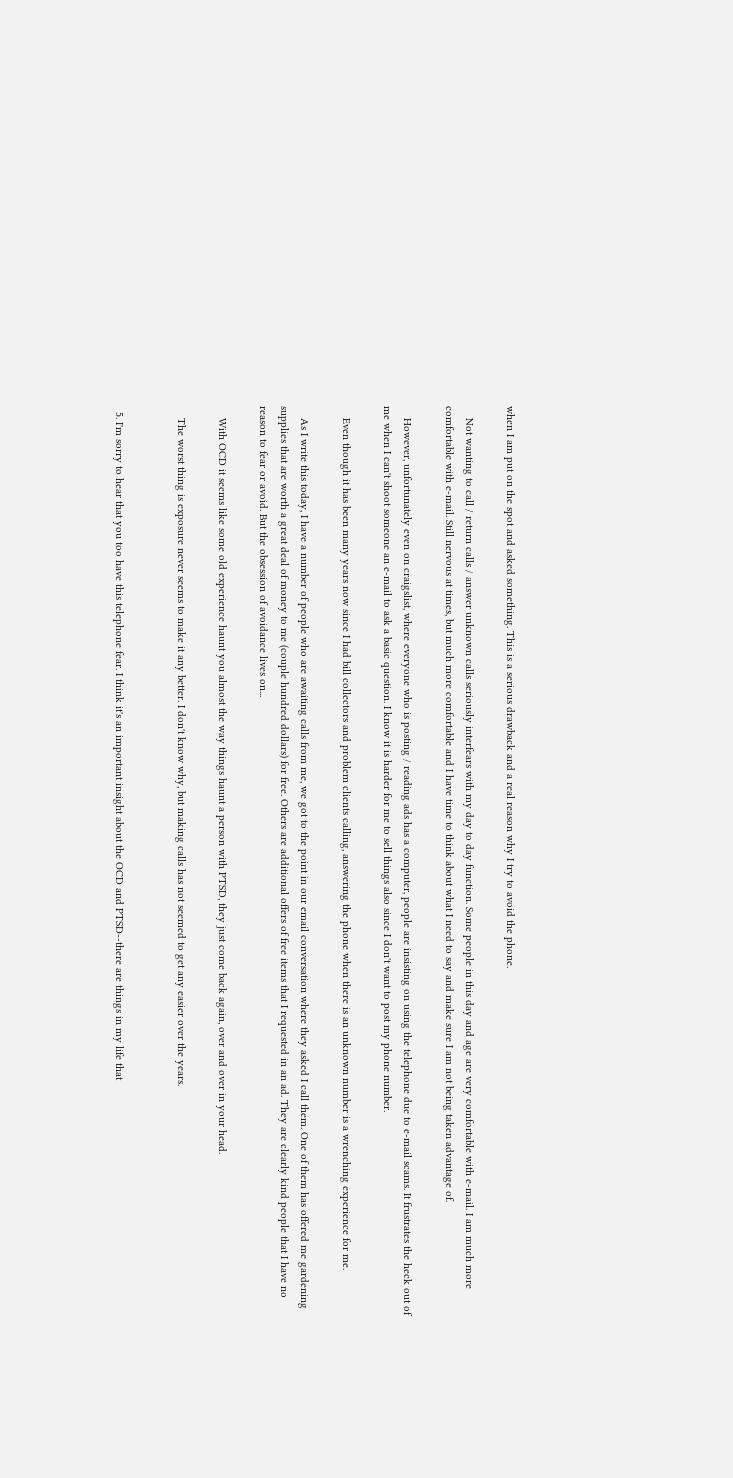when I am put on the spot and asked something. This is a serious drawback and a real reason why I try to avoid the phone.

    Not wanting to call / return calls / answer unknown calls seriously interfears with my day to day function. Some people in this day and age are very comfortable with e-mail. I am much more comfortable with e-mail. Still nervous at times, but much more comfortable and I have time to think about what I need to say and make sure I am not being taken advantage of.

    However, unfortunately even on craigslist, where everyone who is posting / reading ads has a computer, people are insisting on using the telephone due to e-mail scams. It frustrates the heck out of me when I can't shoot someone an e-mail to ask a basic question. I know it is harder for me to sell things also since I don't want to post my phone number.

    Even though it has been many years now since I had bill collectors and problem clients calling, answering the phone when there is an unknown number is a wrenching experience for me.

    As I write this today, I have a number of people who are awaiting calls from me, we got to the point in our email conversation where they asked I call them. One of them has offered me gardening supplies that are worth a great deal of money to me (couple hundred dollars) for free. Others are additional offers of free items that I requested in an ad. They are clearly kind people that I have no reason to fear or avoid. But the obsession of avoidance lives on...

    With OCD it seems like some old experience haunt you almost the way things haunt a person with PTSD, they just come back again, over and over in your head.

    The worst thing is exposure never seems to make it any better. I don't know why, but making calls has not seemed to get any easier over the years.


  5. I'm sorry to hear that you too have this telephone fear. I think it's an important insight about the OCD and PTSD--there are things in my life that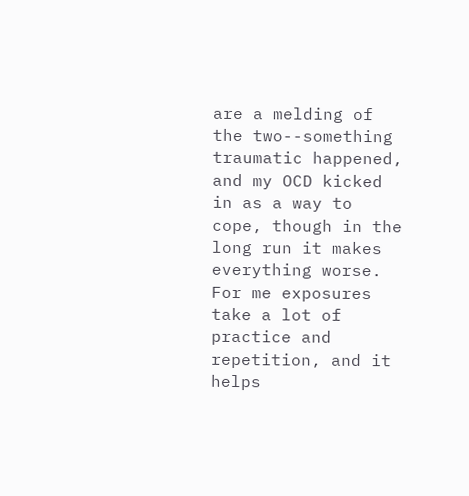are a melding of the two--something traumatic happened, and my OCD kicked in as a way to cope, though in the long run it makes everything worse. For me exposures take a lot of practice and repetition, and it helps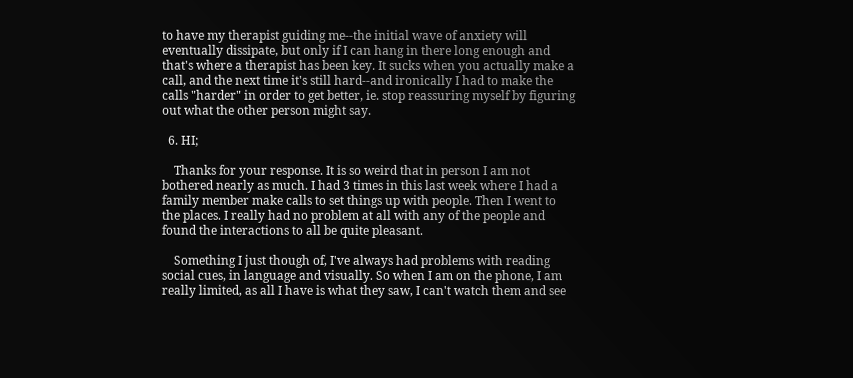to have my therapist guiding me--the initial wave of anxiety will eventually dissipate, but only if I can hang in there long enough and that's where a therapist has been key. It sucks when you actually make a call, and the next time it's still hard--and ironically I had to make the calls "harder" in order to get better, ie. stop reassuring myself by figuring out what the other person might say.

  6. HI;

    Thanks for your response. It is so weird that in person I am not bothered nearly as much. I had 3 times in this last week where I had a family member make calls to set things up with people. Then I went to the places. I really had no problem at all with any of the people and found the interactions to all be quite pleasant.

    Something I just though of, I've always had problems with reading social cues, in language and visually. So when I am on the phone, I am really limited, as all I have is what they saw, I can't watch them and see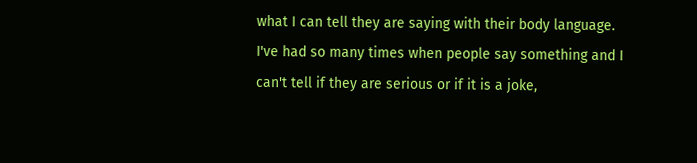what I can tell they are saying with their body language. I've had so many times when people say something and I can't tell if they are serious or if it is a joke,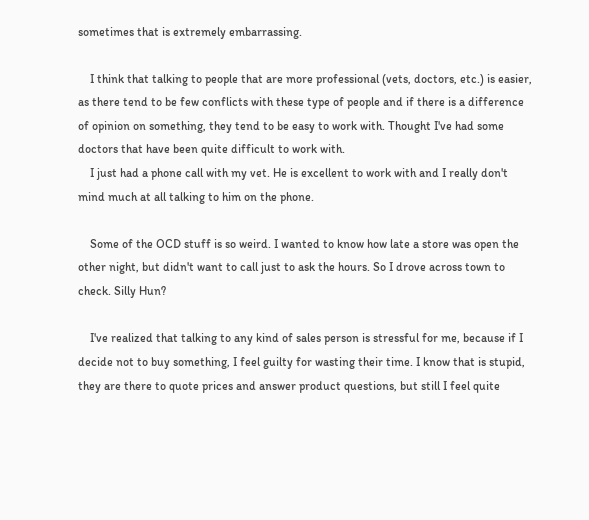sometimes that is extremely embarrassing.

    I think that talking to people that are more professional (vets, doctors, etc.) is easier, as there tend to be few conflicts with these type of people and if there is a difference of opinion on something, they tend to be easy to work with. Thought I've had some doctors that have been quite difficult to work with.
    I just had a phone call with my vet. He is excellent to work with and I really don't mind much at all talking to him on the phone.

    Some of the OCD stuff is so weird. I wanted to know how late a store was open the other night, but didn't want to call just to ask the hours. So I drove across town to check. Silly Hun?

    I've realized that talking to any kind of sales person is stressful for me, because if I decide not to buy something, I feel guilty for wasting their time. I know that is stupid, they are there to quote prices and answer product questions, but still I feel quite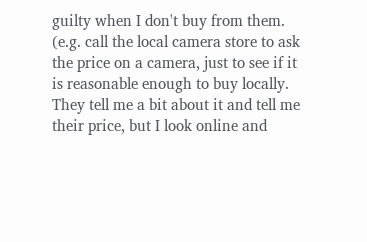guilty when I don't buy from them. (e.g. call the local camera store to ask the price on a camera, just to see if it is reasonable enough to buy locally. They tell me a bit about it and tell me their price, but I look online and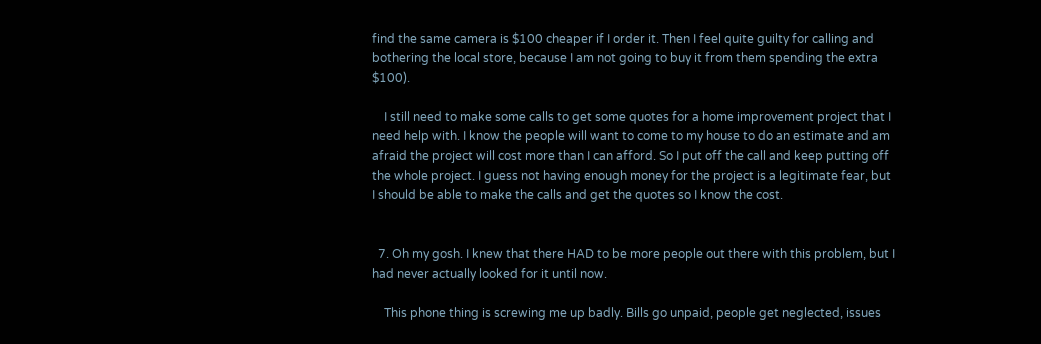find the same camera is $100 cheaper if I order it. Then I feel quite guilty for calling and bothering the local store, because I am not going to buy it from them spending the extra $100).

    I still need to make some calls to get some quotes for a home improvement project that I need help with. I know the people will want to come to my house to do an estimate and am afraid the project will cost more than I can afford. So I put off the call and keep putting off the whole project. I guess not having enough money for the project is a legitimate fear, but I should be able to make the calls and get the quotes so I know the cost.


  7. Oh my gosh. I knew that there HAD to be more people out there with this problem, but I had never actually looked for it until now.

    This phone thing is screwing me up badly. Bills go unpaid, people get neglected, issues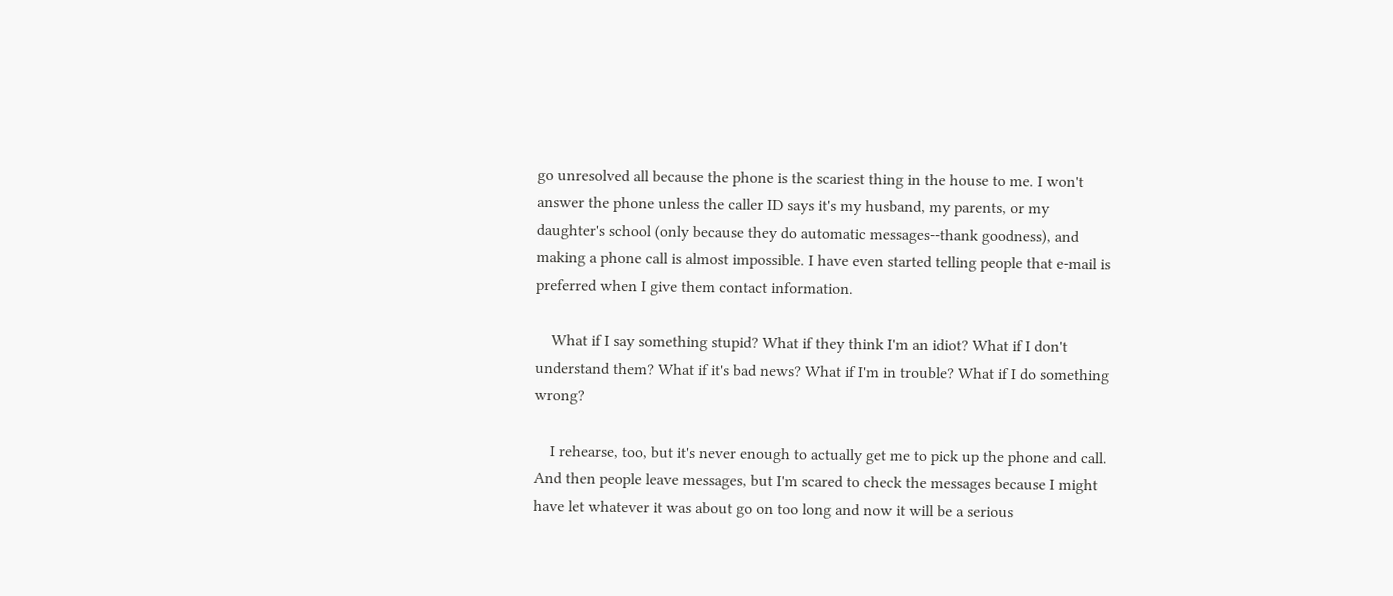go unresolved all because the phone is the scariest thing in the house to me. I won't answer the phone unless the caller ID says it's my husband, my parents, or my daughter's school (only because they do automatic messages--thank goodness), and making a phone call is almost impossible. I have even started telling people that e-mail is preferred when I give them contact information.

    What if I say something stupid? What if they think I'm an idiot? What if I don't understand them? What if it's bad news? What if I'm in trouble? What if I do something wrong?

    I rehearse, too, but it's never enough to actually get me to pick up the phone and call. And then people leave messages, but I'm scared to check the messages because I might have let whatever it was about go on too long and now it will be a serious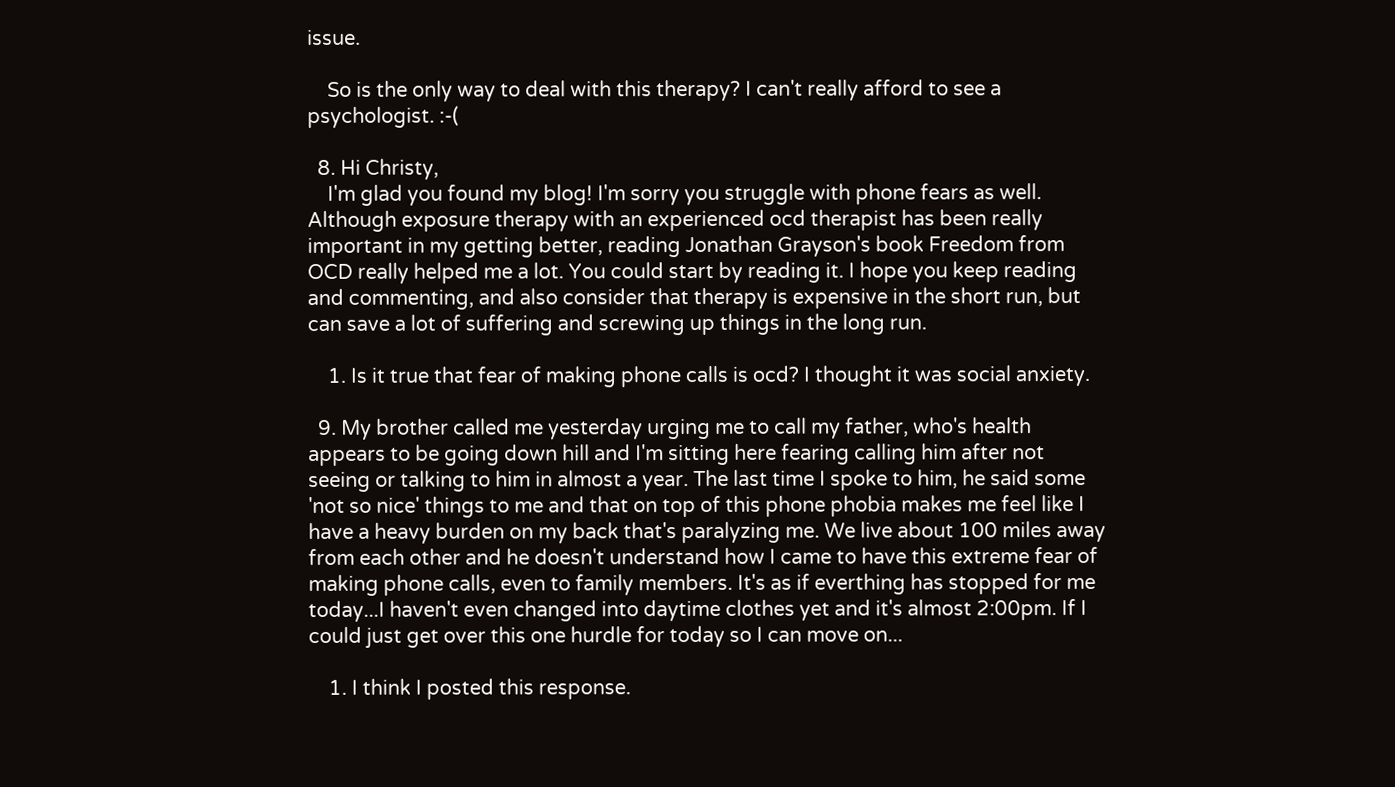issue.

    So is the only way to deal with this therapy? I can't really afford to see a psychologist. :-(

  8. Hi Christy,
    I'm glad you found my blog! I'm sorry you struggle with phone fears as well. Although exposure therapy with an experienced ocd therapist has been really important in my getting better, reading Jonathan Grayson's book Freedom from OCD really helped me a lot. You could start by reading it. I hope you keep reading and commenting, and also consider that therapy is expensive in the short run, but can save a lot of suffering and screwing up things in the long run.

    1. Is it true that fear of making phone calls is ocd? I thought it was social anxiety.

  9. My brother called me yesterday urging me to call my father, who's health appears to be going down hill and I'm sitting here fearing calling him after not seeing or talking to him in almost a year. The last time I spoke to him, he said some 'not so nice' things to me and that on top of this phone phobia makes me feel like I have a heavy burden on my back that's paralyzing me. We live about 100 miles away from each other and he doesn't understand how I came to have this extreme fear of making phone calls, even to family members. It's as if everthing has stopped for me today...I haven't even changed into daytime clothes yet and it's almost 2:00pm. If I could just get over this one hurdle for today so I can move on...

    1. I think I posted this response.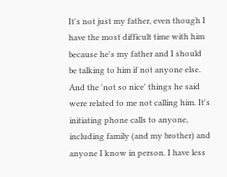It's not just my father, even though I have the most difficult time with him because he's my father and I should be talking to him if not anyone else. And the 'not so nice' things he said were related to me not calling him. It's initiating phone calls to anyone, including family (and my brother) and anyone I know in person. I have less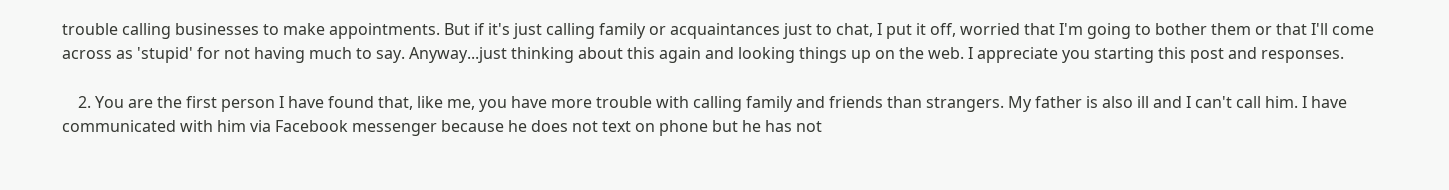trouble calling businesses to make appointments. But if it's just calling family or acquaintances just to chat, I put it off, worried that I'm going to bother them or that I'll come across as 'stupid' for not having much to say. Anyway...just thinking about this again and looking things up on the web. I appreciate you starting this post and responses.

    2. You are the first person I have found that, like me, you have more trouble with calling family and friends than strangers. My father is also ill and I can't call him. I have communicated with him via Facebook messenger because he does not text on phone but he has not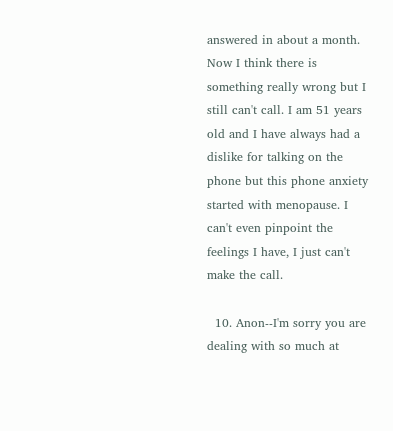answered in about a month. Now I think there is something really wrong but I still can't call. I am 51 years old and I have always had a dislike for talking on the phone but this phone anxiety started with menopause. I can't even pinpoint the feelings I have, I just can't make the call.

  10. Anon--I'm sorry you are dealing with so much at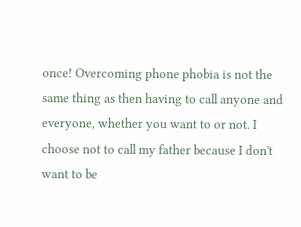once! Overcoming phone phobia is not the same thing as then having to call anyone and everyone, whether you want to or not. I choose not to call my father because I don't want to be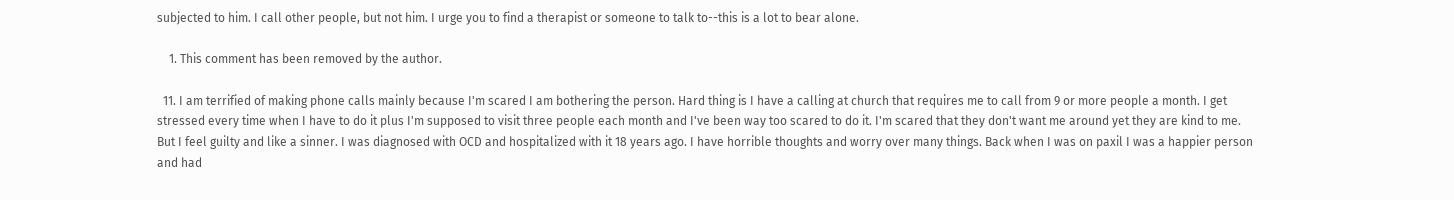subjected to him. I call other people, but not him. I urge you to find a therapist or someone to talk to--this is a lot to bear alone.

    1. This comment has been removed by the author.

  11. I am terrified of making phone calls mainly because I'm scared I am bothering the person. Hard thing is I have a calling at church that requires me to call from 9 or more people a month. I get stressed every time when I have to do it plus I'm supposed to visit three people each month and I've been way too scared to do it. I'm scared that they don't want me around yet they are kind to me. But I feel guilty and like a sinner. I was diagnosed with OCD and hospitalized with it 18 years ago. I have horrible thoughts and worry over many things. Back when I was on paxil I was a happier person and had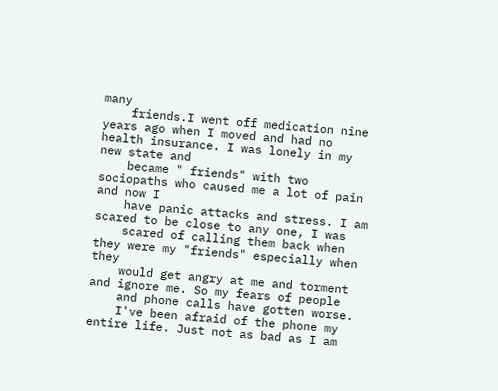many
    friends.I went off medication nine years ago when I moved and had no health insurance. I was lonely in my new state and
    became " friends" with two sociopaths who caused me a lot of pain and now I
    have panic attacks and stress. I am scared to be close to any one, I was
    scared of calling them back when they were my "friends" especially when they
    would get angry at me and torment and ignore me. So my fears of people
    and phone calls have gotten worse.
    I've been afraid of the phone my entire life. Just not as bad as I am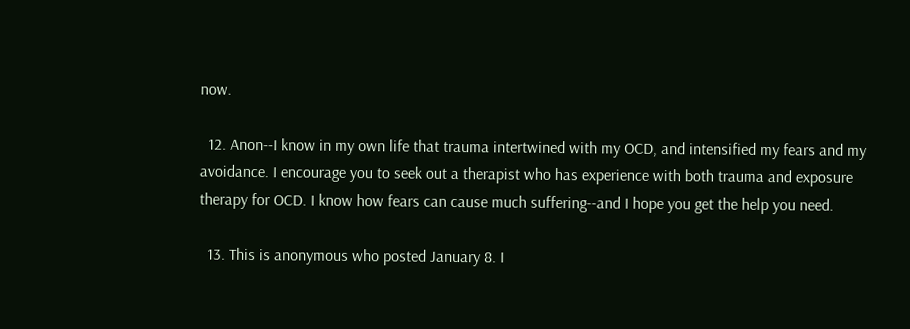now.

  12. Anon--I know in my own life that trauma intertwined with my OCD, and intensified my fears and my avoidance. I encourage you to seek out a therapist who has experience with both trauma and exposure therapy for OCD. I know how fears can cause much suffering--and I hope you get the help you need.

  13. This is anonymous who posted January 8. I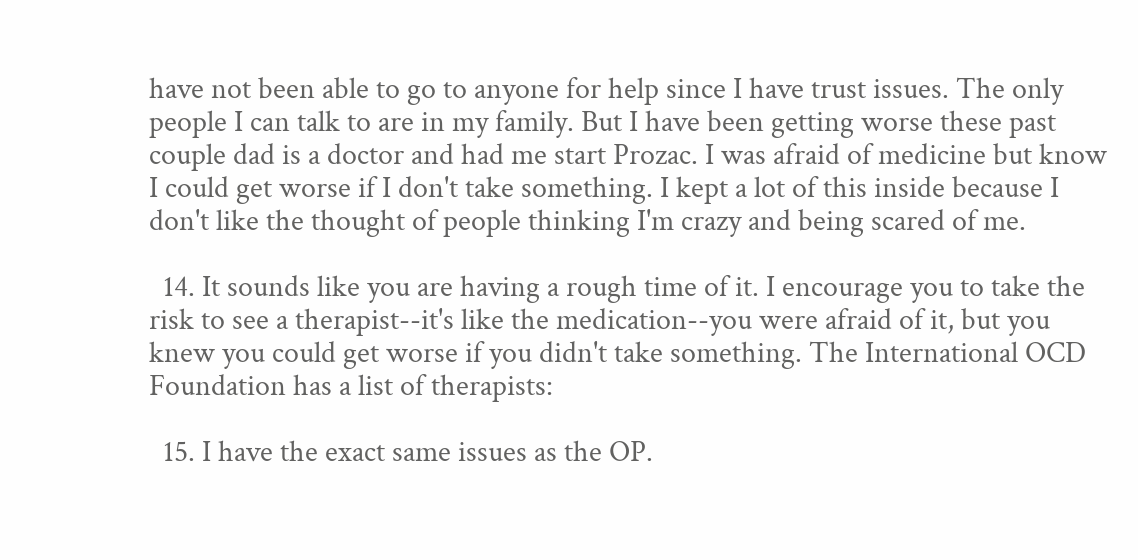have not been able to go to anyone for help since I have trust issues. The only people I can talk to are in my family. But I have been getting worse these past couple dad is a doctor and had me start Prozac. I was afraid of medicine but know I could get worse if I don't take something. I kept a lot of this inside because I don't like the thought of people thinking I'm crazy and being scared of me.

  14. It sounds like you are having a rough time of it. I encourage you to take the risk to see a therapist--it's like the medication--you were afraid of it, but you knew you could get worse if you didn't take something. The International OCD Foundation has a list of therapists:

  15. I have the exact same issues as the OP.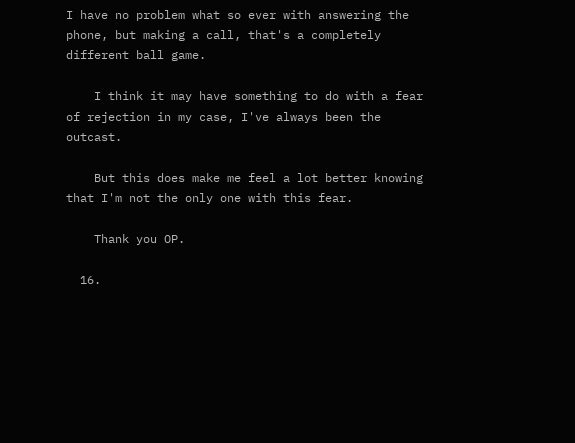I have no problem what so ever with answering the phone, but making a call, that's a completely different ball game.

    I think it may have something to do with a fear of rejection in my case, I've always been the outcast.

    But this does make me feel a lot better knowing that I'm not the only one with this fear.

    Thank you OP.

  16.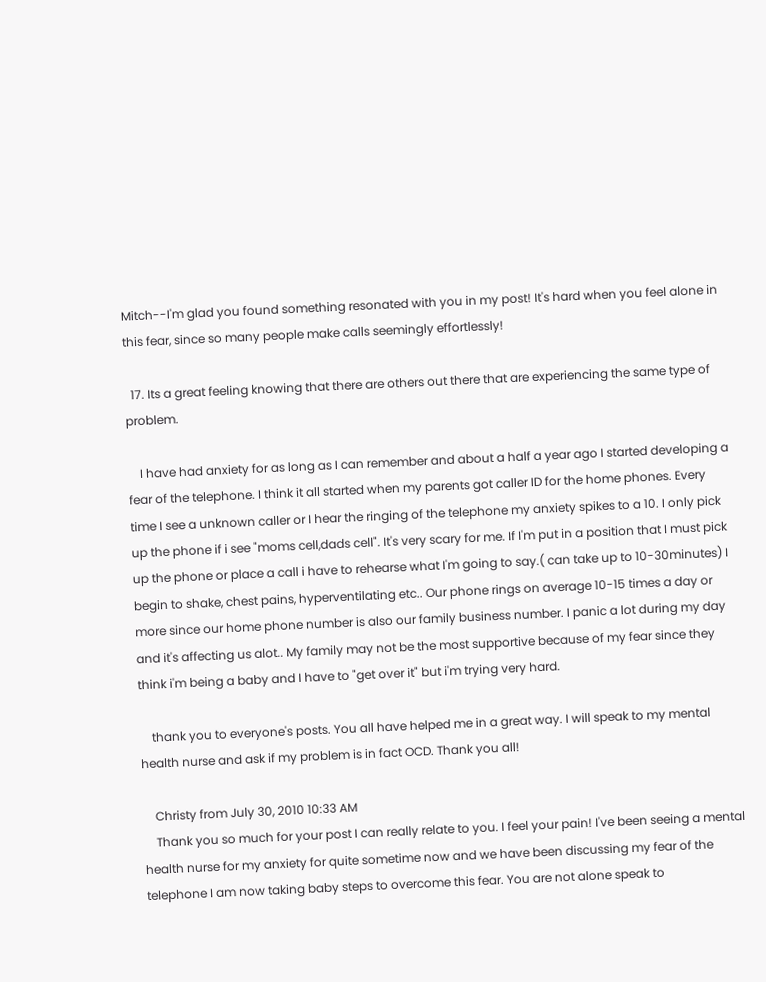Mitch--I'm glad you found something resonated with you in my post! It's hard when you feel alone in this fear, since so many people make calls seemingly effortlessly!

  17. Its a great feeling knowing that there are others out there that are experiencing the same type of problem.

    I have had anxiety for as long as I can remember and about a half a year ago I started developing a fear of the telephone. I think it all started when my parents got caller ID for the home phones. Every time I see a unknown caller or I hear the ringing of the telephone my anxiety spikes to a 10. I only pick up the phone if i see "moms cell,dads cell". It's very scary for me. If I'm put in a position that I must pick up the phone or place a call i have to rehearse what I'm going to say.( can take up to 10-30minutes) I begin to shake, chest pains, hyperventilating etc.. Our phone rings on average 10-15 times a day or more since our home phone number is also our family business number. I panic a lot during my day and it's affecting us alot.. My family may not be the most supportive because of my fear since they think i'm being a baby and I have to "get over it" but i'm trying very hard.

    thank you to everyone's posts. You all have helped me in a great way. I will speak to my mental health nurse and ask if my problem is in fact OCD. Thank you all!

    Christy from July 30, 2010 10:33 AM
    Thank you so much for your post I can really relate to you. I feel your pain! I've been seeing a mental health nurse for my anxiety for quite sometime now and we have been discussing my fear of the telephone I am now taking baby steps to overcome this fear. You are not alone speak to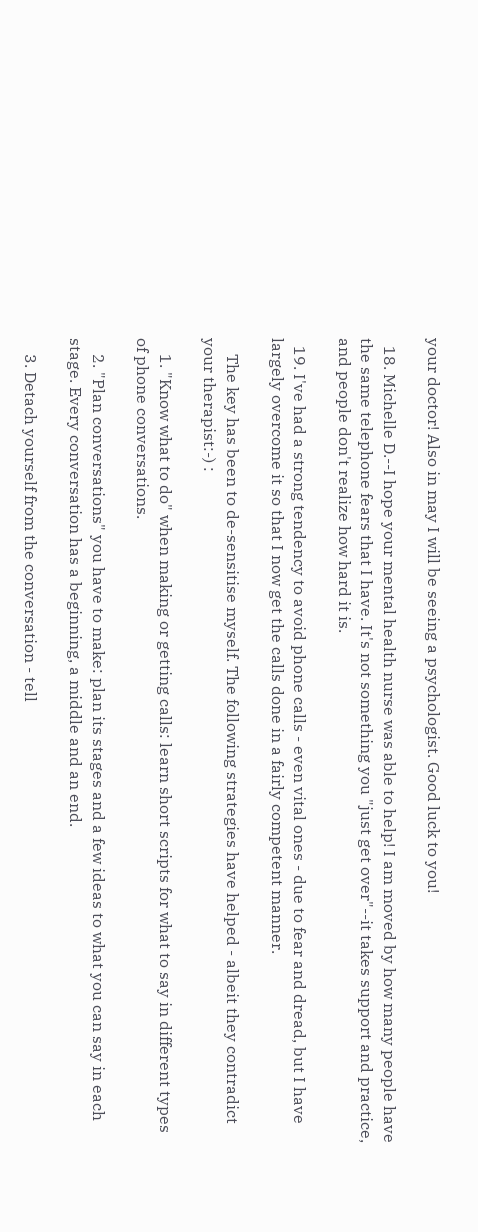your doctor! Also in may I will be seeing a psychologist. Good luck to you!

  18. Michelle D.--I hope your mental health nurse was able to help! I am moved by how many people have the same telephone fears that I have. It's not something you "just get over"--it takes support and practice, and people don't realize how hard it is.

  19. I've had a strong tendency to avoid phone calls - even vital ones - due to fear and dread, but I have largely overcome it so that I now get the calls done in a fairly competent manner.

    The key has been to de-sensitise myself. The following strategies have helped - albeit they contradict your therapist:-) :

    1. "Know what to do" when making or getting calls: learn short scripts for what to say in different types of phone conversations.

    2. "Plan conversations" you have to make: plan its stages and a few ideas to what you can say in each stage. Every conversation has a beginning, a middle and an end.

    3. Detach yourself from the conversation - tell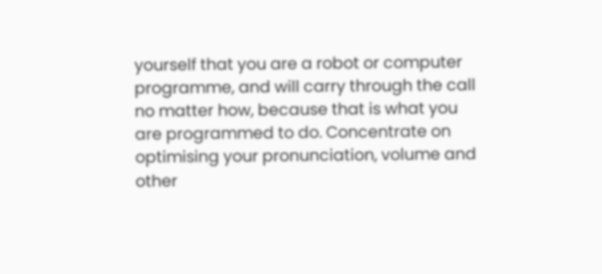yourself that you are a robot or computer programme, and will carry through the call no matter how, because that is what you are programmed to do. Concentrate on optimising your pronunciation, volume and other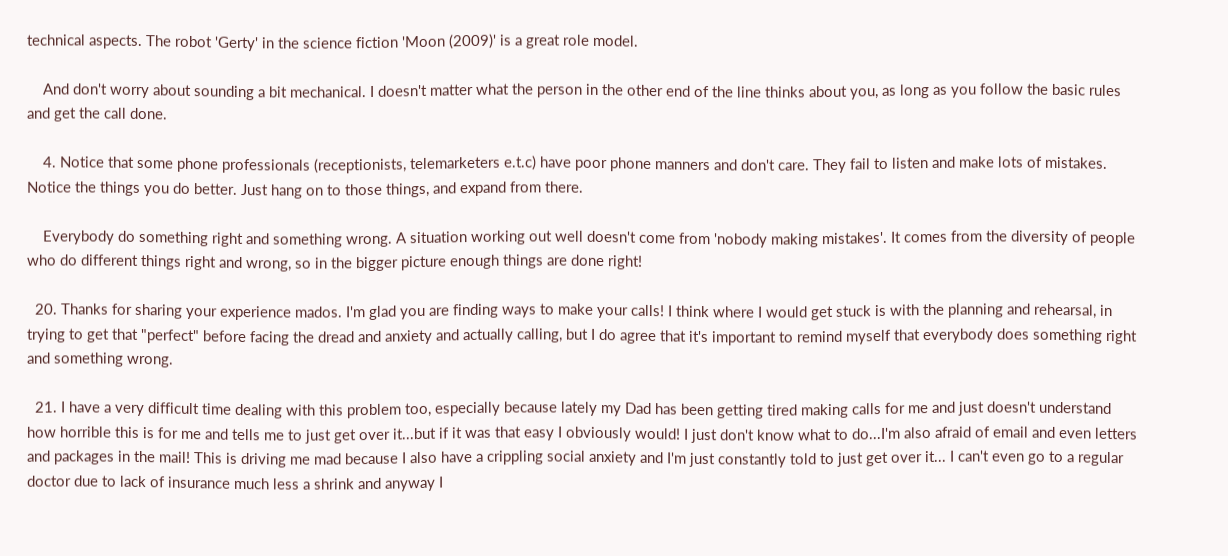technical aspects. The robot 'Gerty' in the science fiction 'Moon (2009)' is a great role model.

    And don't worry about sounding a bit mechanical. I doesn't matter what the person in the other end of the line thinks about you, as long as you follow the basic rules and get the call done.

    4. Notice that some phone professionals (receptionists, telemarketers e.t.c) have poor phone manners and don't care. They fail to listen and make lots of mistakes. Notice the things you do better. Just hang on to those things, and expand from there.

    Everybody do something right and something wrong. A situation working out well doesn't come from 'nobody making mistakes'. It comes from the diversity of people who do different things right and wrong, so in the bigger picture enough things are done right!

  20. Thanks for sharing your experience mados. I'm glad you are finding ways to make your calls! I think where I would get stuck is with the planning and rehearsal, in trying to get that "perfect" before facing the dread and anxiety and actually calling, but I do agree that it's important to remind myself that everybody does something right and something wrong.

  21. I have a very difficult time dealing with this problem too, especially because lately my Dad has been getting tired making calls for me and just doesn't understand how horrible this is for me and tells me to just get over it...but if it was that easy I obviously would! I just don't know what to do...I'm also afraid of email and even letters and packages in the mail! This is driving me mad because I also have a crippling social anxiety and I'm just constantly told to just get over it... I can't even go to a regular doctor due to lack of insurance much less a shrink and anyway I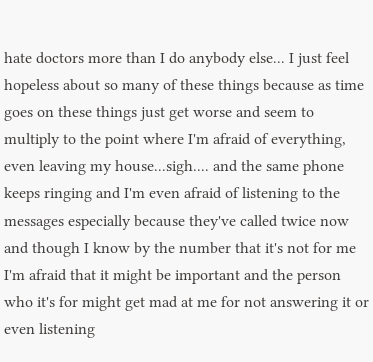hate doctors more than I do anybody else... I just feel hopeless about so many of these things because as time goes on these things just get worse and seem to multiply to the point where I'm afraid of everything, even leaving my house...sigh.... and the same phone keeps ringing and I'm even afraid of listening to the messages especially because they've called twice now and though I know by the number that it's not for me I'm afraid that it might be important and the person who it's for might get mad at me for not answering it or even listening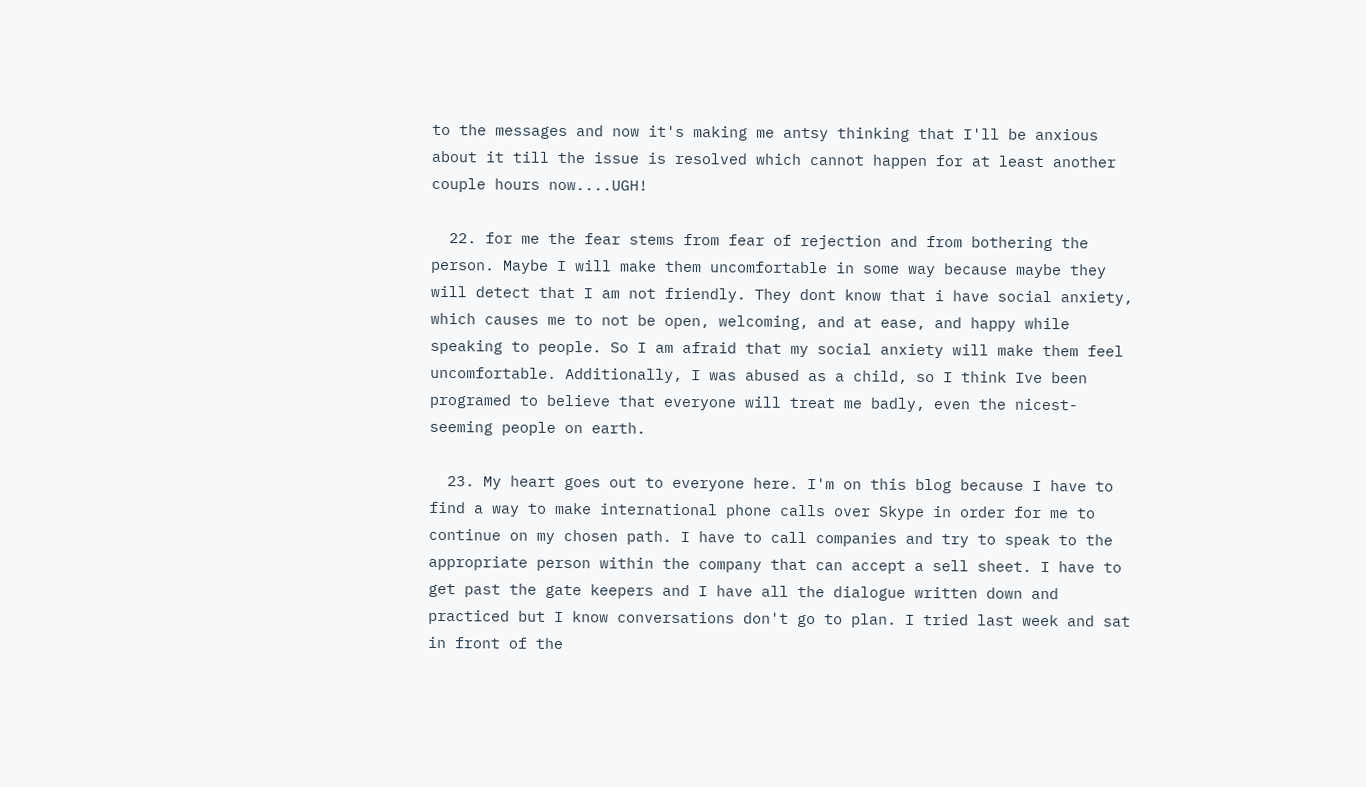to the messages and now it's making me antsy thinking that I'll be anxious about it till the issue is resolved which cannot happen for at least another couple hours now....UGH!

  22. for me the fear stems from fear of rejection and from bothering the person. Maybe I will make them uncomfortable in some way because maybe they will detect that I am not friendly. They dont know that i have social anxiety, which causes me to not be open, welcoming, and at ease, and happy while speaking to people. So I am afraid that my social anxiety will make them feel uncomfortable. Additionally, I was abused as a child, so I think Ive been programed to believe that everyone will treat me badly, even the nicest-seeming people on earth.

  23. My heart goes out to everyone here. I'm on this blog because I have to find a way to make international phone calls over Skype in order for me to continue on my chosen path. I have to call companies and try to speak to the appropriate person within the company that can accept a sell sheet. I have to get past the gate keepers and I have all the dialogue written down and practiced but I know conversations don't go to plan. I tried last week and sat in front of the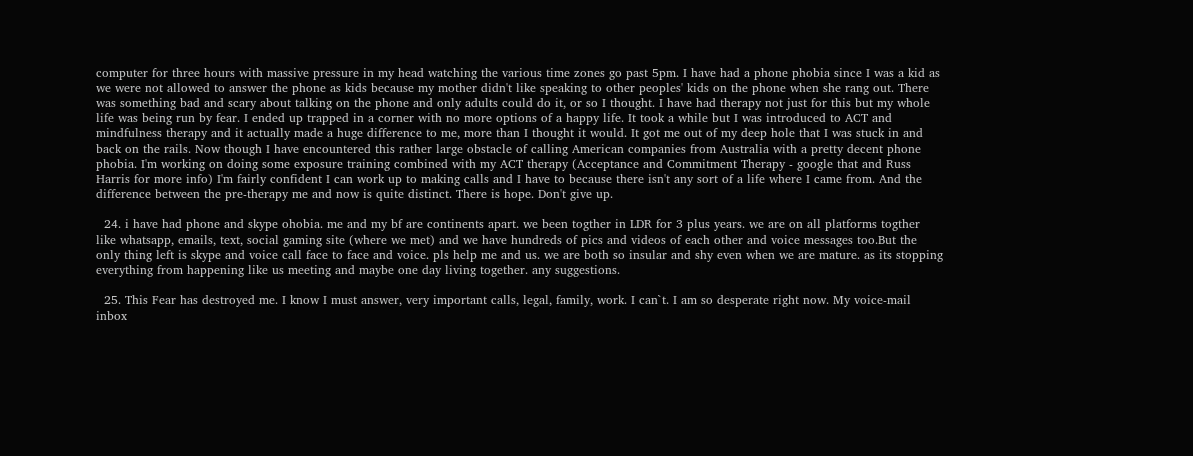computer for three hours with massive pressure in my head watching the various time zones go past 5pm. I have had a phone phobia since I was a kid as we were not allowed to answer the phone as kids because my mother didn't like speaking to other peoples' kids on the phone when she rang out. There was something bad and scary about talking on the phone and only adults could do it, or so I thought. I have had therapy not just for this but my whole life was being run by fear. I ended up trapped in a corner with no more options of a happy life. It took a while but I was introduced to ACT and mindfulness therapy and it actually made a huge difference to me, more than I thought it would. It got me out of my deep hole that I was stuck in and back on the rails. Now though I have encountered this rather large obstacle of calling American companies from Australia with a pretty decent phone phobia. I'm working on doing some exposure training combined with my ACT therapy (Acceptance and Commitment Therapy - google that and Russ Harris for more info) I'm fairly confident I can work up to making calls and I have to because there isn't any sort of a life where I came from. And the difference between the pre-therapy me and now is quite distinct. There is hope. Don't give up.

  24. i have had phone and skype ohobia. me and my bf are continents apart. we been togther in LDR for 3 plus years. we are on all platforms togther like whatsapp, emails, text, social gaming site (where we met) and we have hundreds of pics and videos of each other and voice messages too.But the only thing left is skype and voice call face to face and voice. pls help me and us. we are both so insular and shy even when we are mature. as its stopping everything from happening like us meeting and maybe one day living together. any suggestions.

  25. This Fear has destroyed me. I know I must answer, very important calls, legal, family, work. I can`t. I am so desperate right now. My voice-mail inbox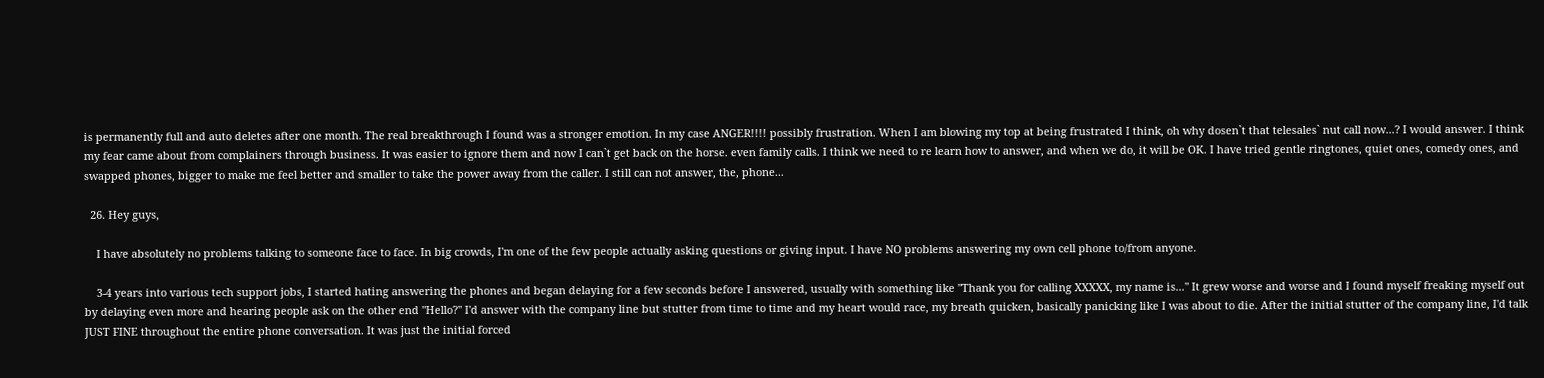is permanently full and auto deletes after one month. The real breakthrough I found was a stronger emotion. In my case ANGER!!!! possibly frustration. When I am blowing my top at being frustrated I think, oh why dosen`t that telesales` nut call now...? I would answer. I think my fear came about from complainers through business. It was easier to ignore them and now I can`t get back on the horse. even family calls. I think we need to re learn how to answer, and when we do, it will be OK. I have tried gentle ringtones, quiet ones, comedy ones, and swapped phones, bigger to make me feel better and smaller to take the power away from the caller. I still can not answer, the, phone...

  26. Hey guys,

    I have absolutely no problems talking to someone face to face. In big crowds, I'm one of the few people actually asking questions or giving input. I have NO problems answering my own cell phone to/from anyone.

    3-4 years into various tech support jobs, I started hating answering the phones and began delaying for a few seconds before I answered, usually with something like "Thank you for calling XXXXX, my name is..." It grew worse and worse and I found myself freaking myself out by delaying even more and hearing people ask on the other end "Hello?" I'd answer with the company line but stutter from time to time and my heart would race, my breath quicken, basically panicking like I was about to die. After the initial stutter of the company line, I'd talk JUST FINE throughout the entire phone conversation. It was just the initial forced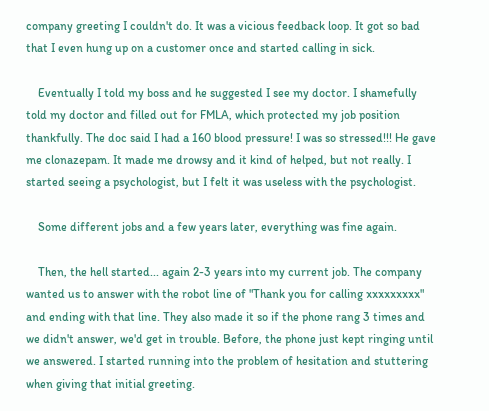company greeting I couldn't do. It was a vicious feedback loop. It got so bad that I even hung up on a customer once and started calling in sick.

    Eventually I told my boss and he suggested I see my doctor. I shamefully told my doctor and filled out for FMLA, which protected my job position thankfully. The doc said I had a 160 blood pressure! I was so stressed!!! He gave me clonazepam. It made me drowsy and it kind of helped, but not really. I started seeing a psychologist, but I felt it was useless with the psychologist.

    Some different jobs and a few years later, everything was fine again.

    Then, the hell started... again 2-3 years into my current job. The company wanted us to answer with the robot line of "Thank you for calling xxxxxxxxx" and ending with that line. They also made it so if the phone rang 3 times and we didn't answer, we'd get in trouble. Before, the phone just kept ringing until we answered. I started running into the problem of hesitation and stuttering when giving that initial greeting.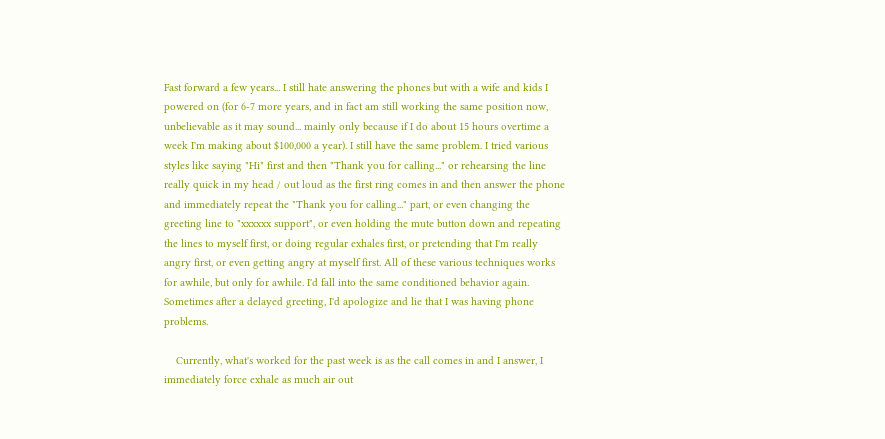Fast forward a few years... I still hate answering the phones but with a wife and kids I powered on (for 6-7 more years, and in fact am still working the same position now, unbelievable as it may sound... mainly only because if I do about 15 hours overtime a week I'm making about $100,000 a year). I still have the same problem. I tried various styles like saying "Hi" first and then "Thank you for calling..." or rehearsing the line really quick in my head / out loud as the first ring comes in and then answer the phone and immediately repeat the "Thank you for calling..." part, or even changing the greeting line to "xxxxxx support", or even holding the mute button down and repeating the lines to myself first, or doing regular exhales first, or pretending that I'm really angry first, or even getting angry at myself first. All of these various techniques works for awhile, but only for awhile. I'd fall into the same conditioned behavior again. Sometimes after a delayed greeting, I'd apologize and lie that I was having phone problems.

    Currently, what's worked for the past week is as the call comes in and I answer, I immediately force exhale as much air out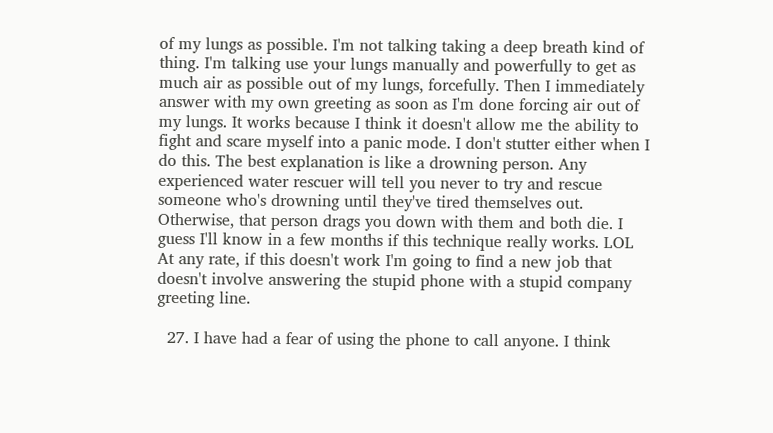of my lungs as possible. I'm not talking taking a deep breath kind of thing. I'm talking use your lungs manually and powerfully to get as much air as possible out of my lungs, forcefully. Then I immediately answer with my own greeting as soon as I'm done forcing air out of my lungs. It works because I think it doesn't allow me the ability to fight and scare myself into a panic mode. I don't stutter either when I do this. The best explanation is like a drowning person. Any experienced water rescuer will tell you never to try and rescue someone who's drowning until they've tired themselves out. Otherwise, that person drags you down with them and both die. I guess I'll know in a few months if this technique really works. LOL At any rate, if this doesn't work I'm going to find a new job that doesn't involve answering the stupid phone with a stupid company greeting line.

  27. I have had a fear of using the phone to call anyone. I think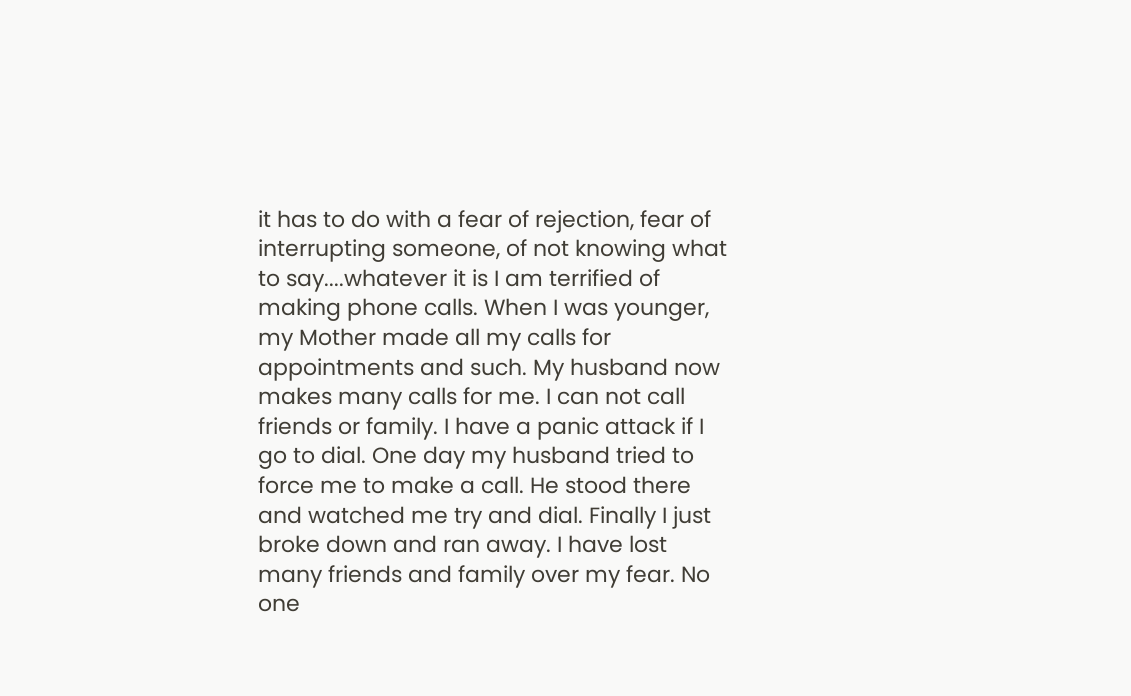it has to do with a fear of rejection, fear of interrupting someone, of not knowing what to say....whatever it is I am terrified of making phone calls. When I was younger, my Mother made all my calls for appointments and such. My husband now makes many calls for me. I can not call friends or family. I have a panic attack if I go to dial. One day my husband tried to force me to make a call. He stood there and watched me try and dial. Finally I just broke down and ran away. I have lost many friends and family over my fear. No one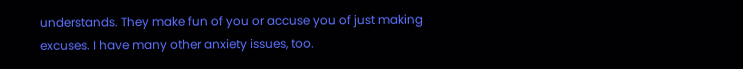understands. They make fun of you or accuse you of just making excuses. I have many other anxiety issues, too.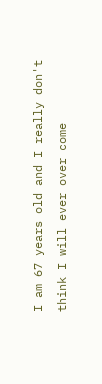I am 67 years old and I really don't think I will ever over come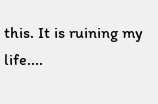this. It is ruining my life....